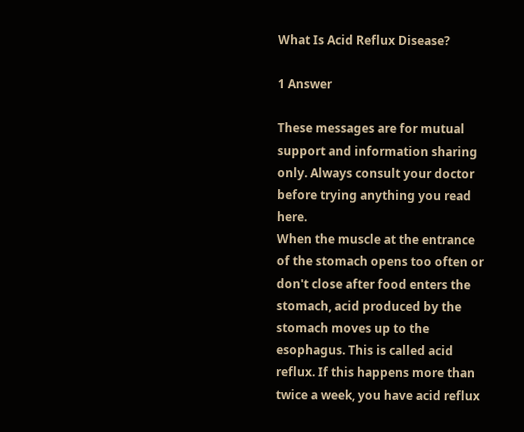What Is Acid Reflux Disease?

1 Answer

These messages are for mutual support and information sharing only. Always consult your doctor before trying anything you read here.
When the muscle at the entrance of the stomach opens too often or don't close after food enters the stomach, acid produced by the stomach moves up to the esophagus. This is called acid reflux. If this happens more than twice a week, you have acid reflux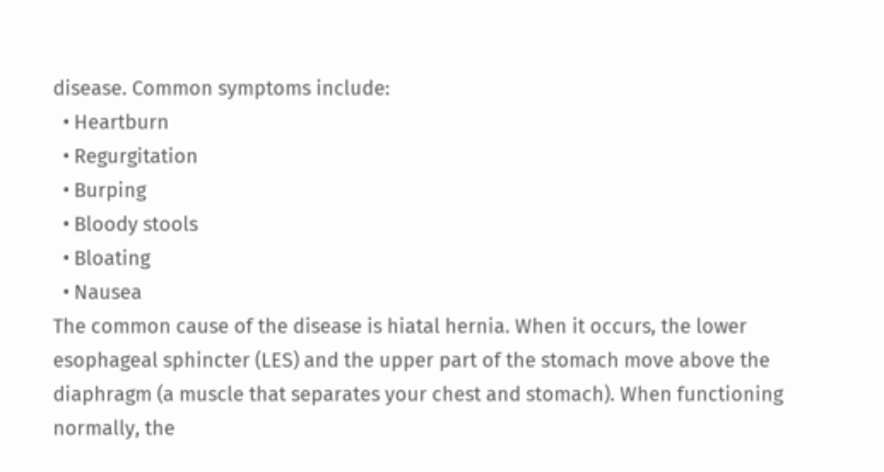disease. Common symptoms include:
  • Heartburn
  • Regurgitation
  • Burping
  • Bloody stools
  • Bloating
  • Nausea
The common cause of the disease is hiatal hernia. When it occurs, the lower esophageal sphincter (LES) and the upper part of the stomach move above the diaphragm (a muscle that separates your chest and stomach). When functioning normally, the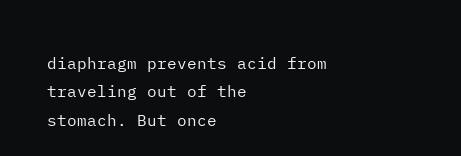diaphragm prevents acid from traveling out of the stomach. But once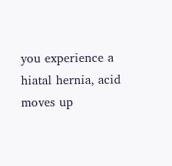you experience a hiatal hernia, acid moves up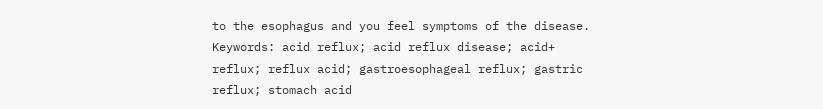to the esophagus and you feel symptoms of the disease.   Keywords: acid reflux; acid reflux disease; acid+ reflux; reflux acid; gastroesophageal reflux; gastric reflux; stomach acid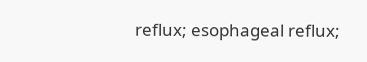reflux; esophageal reflux;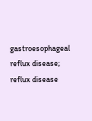gastroesophageal reflux disease; reflux disease